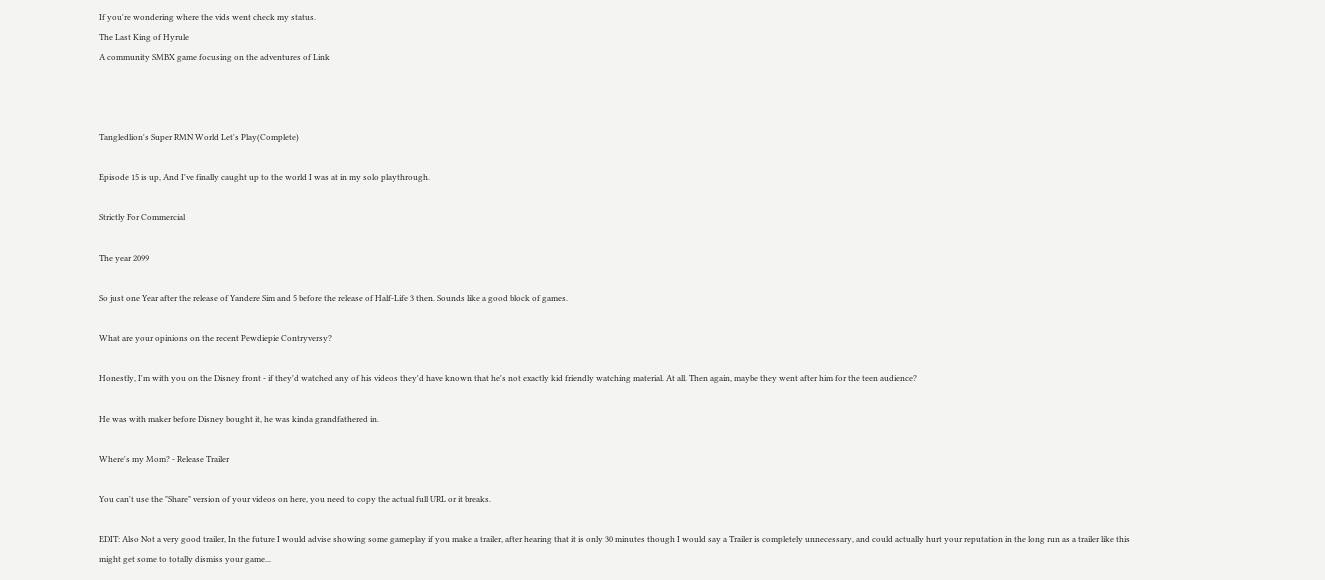If you're wondering where the vids went check my status.
The Last King of Hyrule
A community SMBX game focusing on the adventures of Link



Tangledlion's Super RMN World Let's Play(Complete)

Episode 15 is up, And I've finally caught up to the world I was at in my solo playthrough.

Strictly For Commercial

The year 2099

So just one Year after the release of Yandere Sim and 5 before the release of Half-Life 3 then. Sounds like a good block of games.

What are your opinions on the recent Pewdiepie Contryversy?

Honestly, I'm with you on the Disney front - if they'd watched any of his videos they'd have known that he's not exactly kid friendly watching material. At all. Then again, maybe they went after him for the teen audience?

He was with maker before Disney bought it, he was kinda grandfathered in.

Where's my Mom? - Release Trailer

You can't use the "Share" version of your videos on here, you need to copy the actual full URL or it breaks.

EDIT: Also Not a very good trailer, In the future I would advise showing some gameplay if you make a trailer, after hearing that it is only 30 minutes though I would say a Trailer is completely unnecessary, and could actually hurt your reputation in the long run as a trailer like this might get some to totally dismiss your game...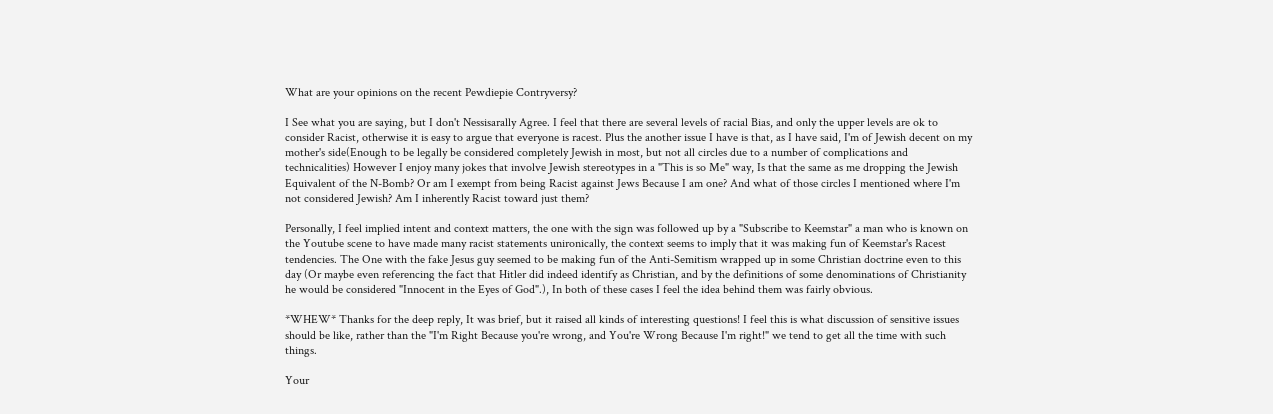What are your opinions on the recent Pewdiepie Contryversy?

I See what you are saying, but I don't Nessisarally Agree. I feel that there are several levels of racial Bias, and only the upper levels are ok to consider Racist, otherwise it is easy to argue that everyone is racest. Plus the another issue I have is that, as I have said, I'm of Jewish decent on my mother's side(Enough to be legally be considered completely Jewish in most, but not all circles due to a number of complications and technicalities) However I enjoy many jokes that involve Jewish stereotypes in a "This is so Me" way, Is that the same as me dropping the Jewish Equivalent of the N-Bomb? Or am I exempt from being Racist against Jews Because I am one? And what of those circles I mentioned where I'm not considered Jewish? Am I inherently Racist toward just them?

Personally, I feel implied intent and context matters, the one with the sign was followed up by a "Subscribe to Keemstar" a man who is known on the Youtube scene to have made many racist statements unironically, the context seems to imply that it was making fun of Keemstar's Racest tendencies. The One with the fake Jesus guy seemed to be making fun of the Anti-Semitism wrapped up in some Christian doctrine even to this day (Or maybe even referencing the fact that Hitler did indeed identify as Christian, and by the definitions of some denominations of Christianity he would be considered "Innocent in the Eyes of God".), In both of these cases I feel the idea behind them was fairly obvious.

*WHEW* Thanks for the deep reply, It was brief, but it raised all kinds of interesting questions! I feel this is what discussion of sensitive issues should be like, rather than the "I'm Right Because you're wrong, and You're Wrong Because I'm right!" we tend to get all the time with such things.

Your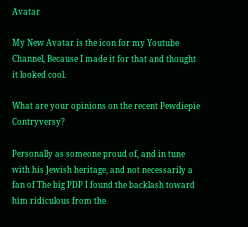Avatar

My New Avatar is the icon for my Youtube Channel, Because I made it for that and thought it looked cool.

What are your opinions on the recent Pewdiepie Contryversy?

Personally as someone proud of, and in tune with his Jewish heritage, and not necessarily a fan of The big PDP I found the backlash toward him ridiculous from the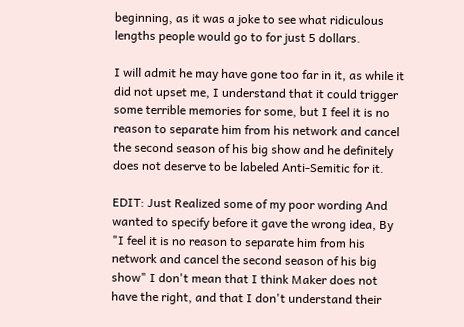beginning, as it was a joke to see what ridiculous lengths people would go to for just 5 dollars.

I will admit he may have gone too far in it, as while it did not upset me, I understand that it could trigger some terrible memories for some, but I feel it is no reason to separate him from his network and cancel the second season of his big show and he definitely does not deserve to be labeled Anti-Semitic for it.

EDIT: Just Realized some of my poor wording And wanted to specify before it gave the wrong idea, By "I feel it is no reason to separate him from his network and cancel the second season of his big show" I don't mean that I think Maker does not have the right, and that I don't understand their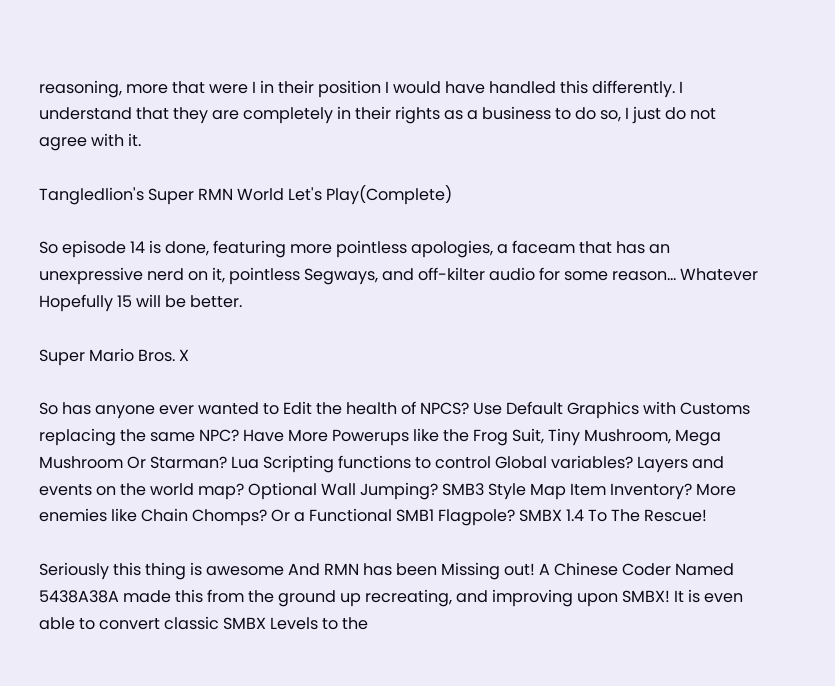reasoning, more that were I in their position I would have handled this differently. I understand that they are completely in their rights as a business to do so, I just do not agree with it.

Tangledlion's Super RMN World Let's Play(Complete)

So episode 14 is done, featuring more pointless apologies, a faceam that has an unexpressive nerd on it, pointless Segways, and off-kilter audio for some reason... Whatever Hopefully 15 will be better.

Super Mario Bros. X

So has anyone ever wanted to Edit the health of NPCS? Use Default Graphics with Customs replacing the same NPC? Have More Powerups like the Frog Suit, Tiny Mushroom, Mega Mushroom Or Starman? Lua Scripting functions to control Global variables? Layers and events on the world map? Optional Wall Jumping? SMB3 Style Map Item Inventory? More enemies like Chain Chomps? Or a Functional SMB1 Flagpole? SMBX 1.4 To The Rescue!

Seriously this thing is awesome And RMN has been Missing out! A Chinese Coder Named 5438A38A made this from the ground up recreating, and improving upon SMBX! It is even able to convert classic SMBX Levels to the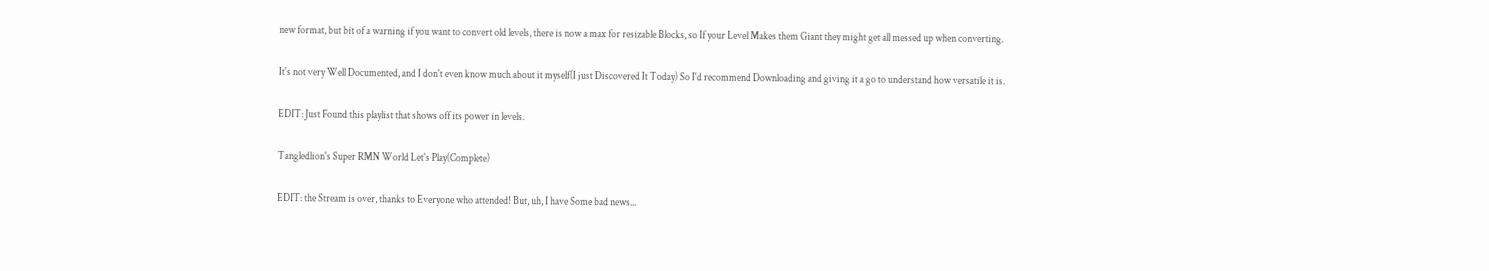new format, but bit of a warning if you want to convert old levels, there is now a max for resizable Blocks, so If your Level Makes them Giant they might get all messed up when converting.

It's not very Well Documented, and I don't even know much about it myself(I just Discovered It Today) So I'd recommend Downloading and giving it a go to understand how versatile it is.

EDIT: Just Found this playlist that shows off its power in levels.

Tangledlion's Super RMN World Let's Play(Complete)

EDIT: the Stream is over, thanks to Everyone who attended! But, uh, I have Some bad news...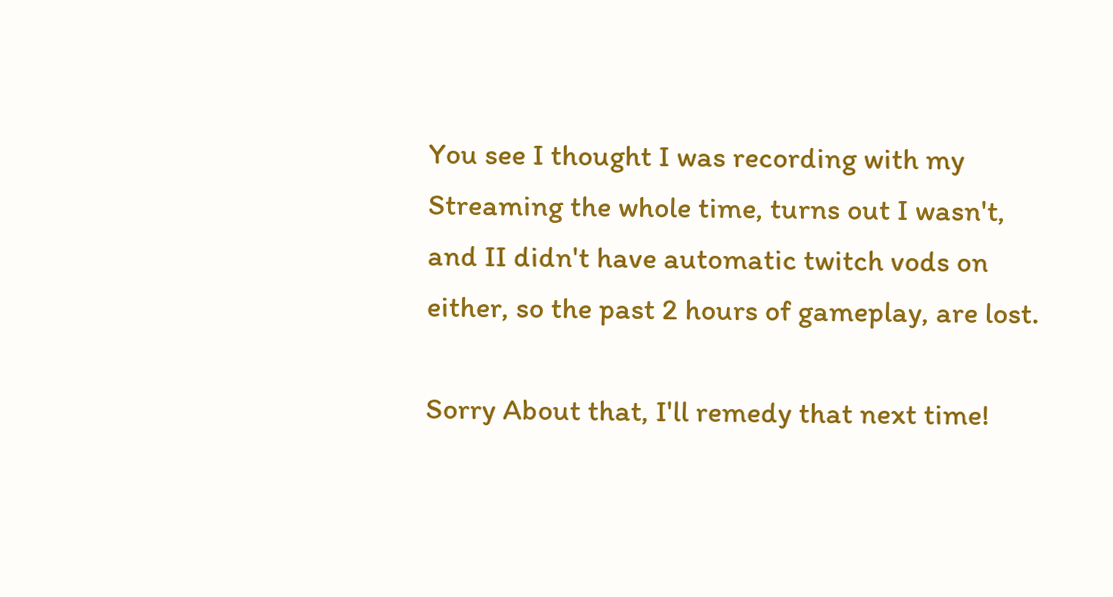You see I thought I was recording with my Streaming the whole time, turns out I wasn't, and II didn't have automatic twitch vods on either, so the past 2 hours of gameplay, are lost.

Sorry About that, I'll remedy that next time!